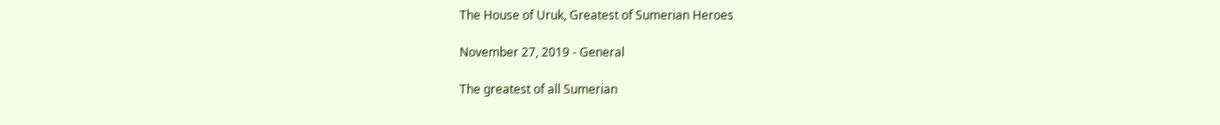The House of Uruk, Greatest of Sumerian Heroes

November 27, 2019 - General

The greatest of all Sumerian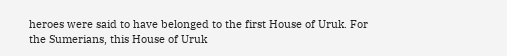heroes were said to have belonged to the first House of Uruk. For the Sumerians, this House of Uruk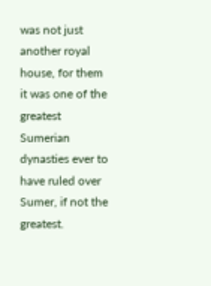was not just another royal house, for them it was one of the greatest Sumerian dynasties ever to have ruled over Sumer, if not the greatest.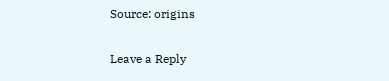Source: origins

Leave a Reply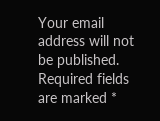Your email address will not be published. Required fields are marked *